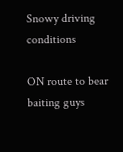Snowy driving conditions

ON route to bear baiting guys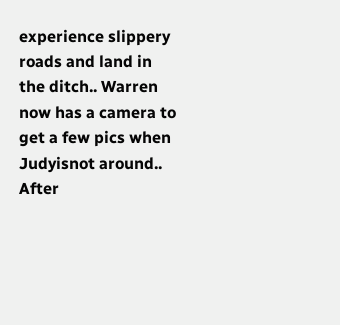experience slippery roads and land in the ditch.. Warren now has a camera to get a few pics when Judyisnot around.. After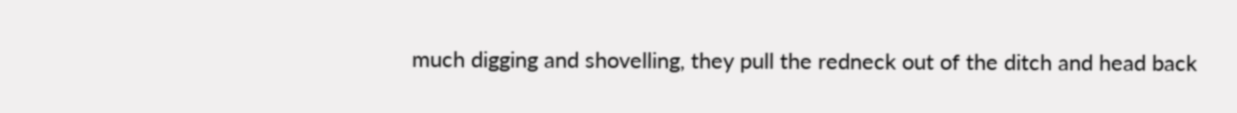much digging and shovelling, they pull the redneck out of the ditch and head back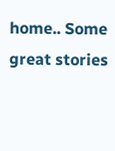home.. Some great stories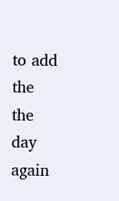to add the the day again